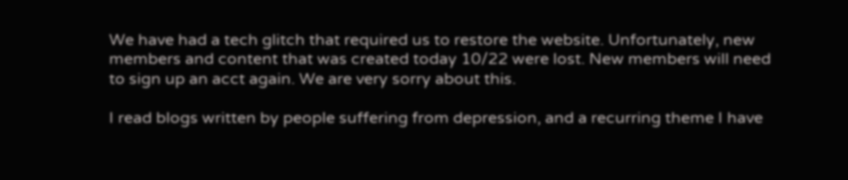We have had a tech glitch that required us to restore the website. Unfortunately, new members and content that was created today 10/22 were lost. New members will need to sign up an acct again. We are very sorry about this.

I read blogs written by people suffering from depression, and a recurring theme I have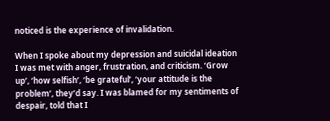noticed is the experience of invalidation.

When I spoke about my depression and suicidal ideation I was met with anger, frustration, and criticism. ‘Grow up’, ‘how selfish’, ‘be grateful’, ‘your attitude is the problem’, they’d say. I was blamed for my sentiments of despair, told that I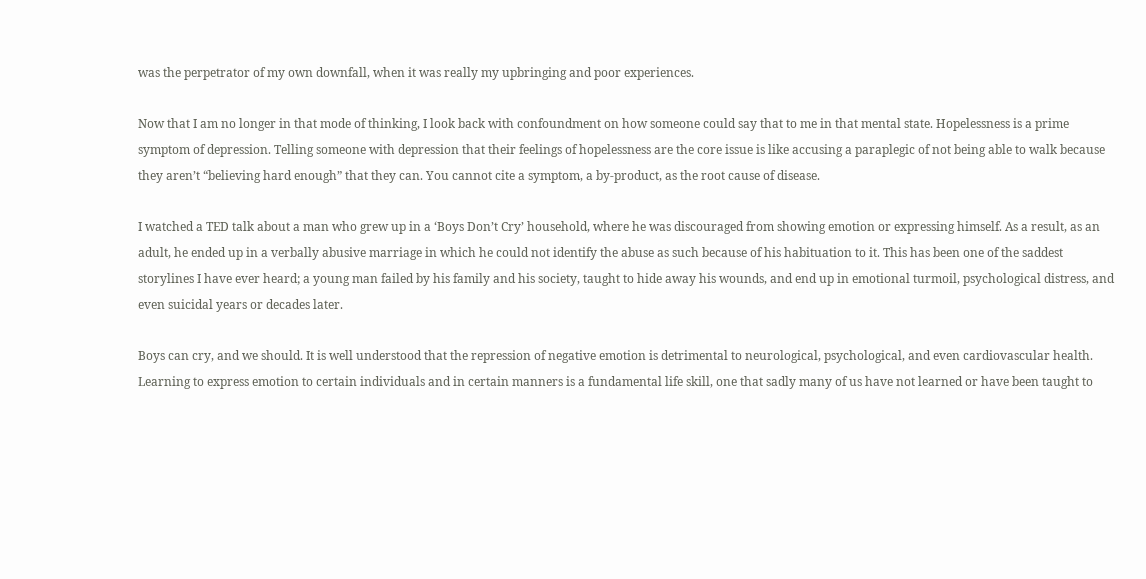was the perpetrator of my own downfall, when it was really my upbringing and poor experiences.

Now that I am no longer in that mode of thinking, I look back with confoundment on how someone could say that to me in that mental state. Hopelessness is a prime symptom of depression. Telling someone with depression that their feelings of hopelessness are the core issue is like accusing a paraplegic of not being able to walk because they aren’t “believing hard enough” that they can. You cannot cite a symptom, a by-product, as the root cause of disease.

I watched a TED talk about a man who grew up in a ‘Boys Don’t Cry’ household, where he was discouraged from showing emotion or expressing himself. As a result, as an adult, he ended up in a verbally abusive marriage in which he could not identify the abuse as such because of his habituation to it. This has been one of the saddest storylines I have ever heard; a young man failed by his family and his society, taught to hide away his wounds, and end up in emotional turmoil, psychological distress, and even suicidal years or decades later.

Boys can cry, and we should. It is well understood that the repression of negative emotion is detrimental to neurological, psychological, and even cardiovascular health. Learning to express emotion to certain individuals and in certain manners is a fundamental life skill, one that sadly many of us have not learned or have been taught to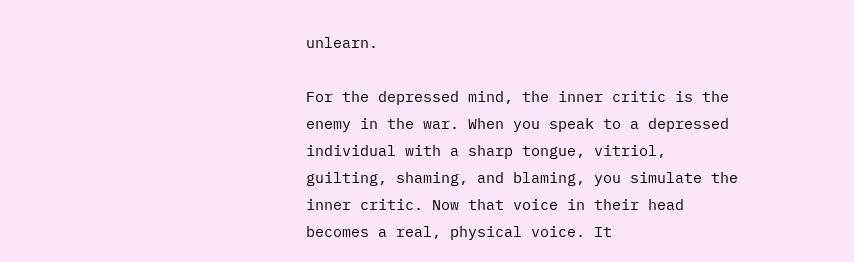unlearn.

For the depressed mind, the inner critic is the enemy in the war. When you speak to a depressed individual with a sharp tongue, vitriol, guilting, shaming, and blaming, you simulate the inner critic. Now that voice in their head becomes a real, physical voice. It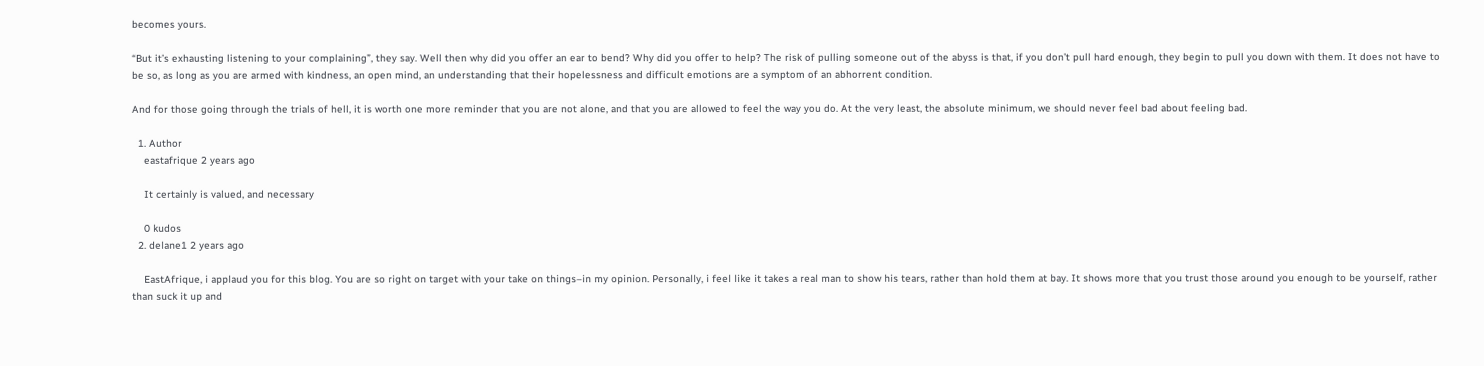becomes yours.

“But it’s exhausting listening to your complaining”, they say. Well then why did you offer an ear to bend? Why did you offer to help? The risk of pulling someone out of the abyss is that, if you don’t pull hard enough, they begin to pull you down with them. It does not have to be so, as long as you are armed with kindness, an open mind, an understanding that their hopelessness and difficult emotions are a symptom of an abhorrent condition.

And for those going through the trials of hell, it is worth one more reminder that you are not alone, and that you are allowed to feel the way you do. At the very least, the absolute minimum, we should never feel bad about feeling bad.

  1. Author
    eastafrique 2 years ago

    It certainly is valued, and necessary

    0 kudos
  2. delane1 2 years ago

    EastAfrique, i applaud you for this blog. You are so right on target with your take on things–in my opinion. Personally, i feel like it takes a real man to show his tears, rather than hold them at bay. It shows more that you trust those around you enough to be yourself, rather than suck it up and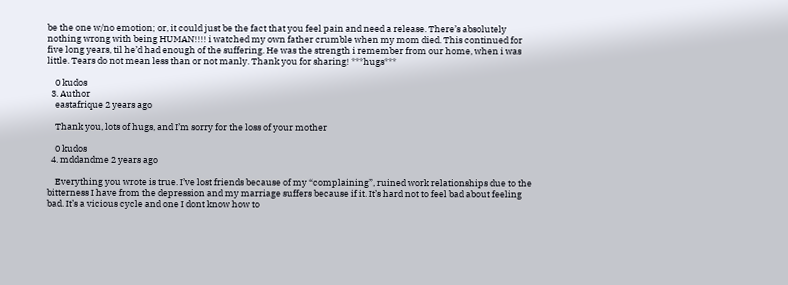be the one w/no emotion; or, it could just be the fact that you feel pain and need a release. There’s absolutely nothing wrong with being HUMAN!!!! i watched my own father crumble when my mom died. This continued for five long years, til he’d had enough of the suffering. He was the strength i remember from our home, when i was little. Tears do not mean less than or not manly. Thank you for sharing! ***hugs***

    0 kudos
  3. Author
    eastafrique 2 years ago

    Thank you, lots of hugs, and I’m sorry for the loss of your mother

    0 kudos
  4. mddandme 2 years ago

    Everything you wrote is true. I’ve lost friends because of my “complaining”, ruined work relationships due to the bitterness I have from the depression and my marriage suffers because if it. It’s hard not to feel bad about feeling bad. It’s a vicious cycle and one I dont know how to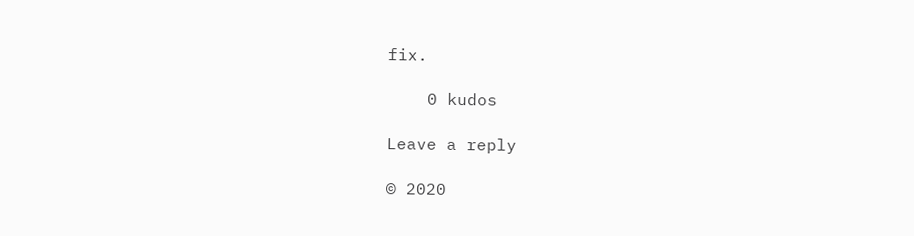fix.

    0 kudos

Leave a reply

© 2020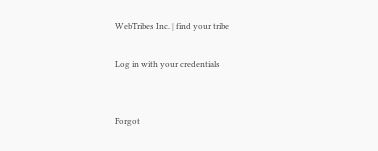WebTribes Inc. | find your tribe

Log in with your credentials


Forgot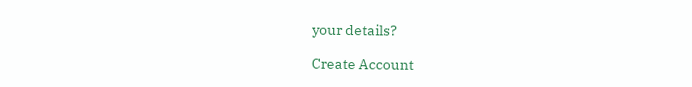your details?

Create Account